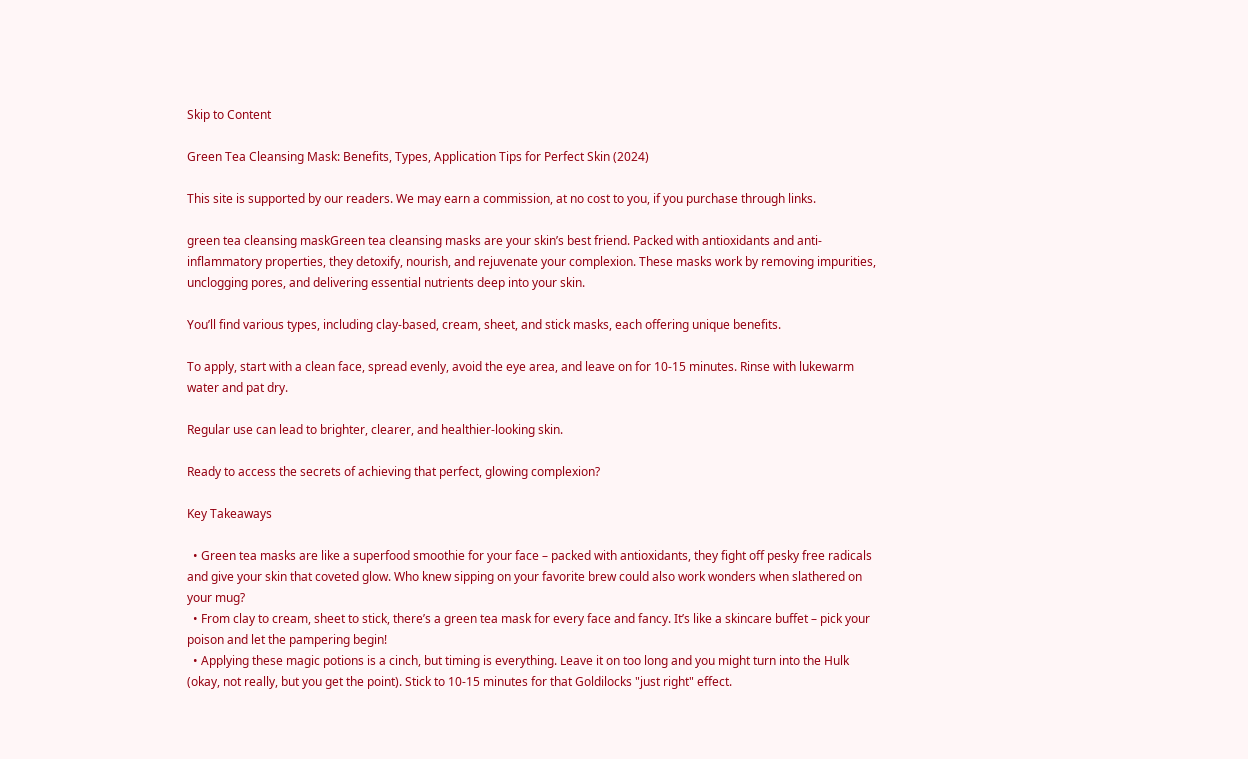Skip to Content

Green Tea Cleansing Mask: Benefits, Types, Application Tips for Perfect Skin (2024)

This site is supported by our readers. We may earn a commission, at no cost to you, if you purchase through links.

green tea cleansing maskGreen tea cleansing masks are your skin’s best friend. Packed with antioxidants and anti-inflammatory properties, they detoxify, nourish, and rejuvenate your complexion. These masks work by removing impurities, unclogging pores, and delivering essential nutrients deep into your skin.

You’ll find various types, including clay-based, cream, sheet, and stick masks, each offering unique benefits.

To apply, start with a clean face, spread evenly, avoid the eye area, and leave on for 10-15 minutes. Rinse with lukewarm water and pat dry.

Regular use can lead to brighter, clearer, and healthier-looking skin.

Ready to access the secrets of achieving that perfect, glowing complexion?

Key Takeaways

  • Green tea masks are like a superfood smoothie for your face – packed with antioxidants, they fight off pesky free radicals and give your skin that coveted glow. Who knew sipping on your favorite brew could also work wonders when slathered on your mug?
  • From clay to cream, sheet to stick, there’s a green tea mask for every face and fancy. It’s like a skincare buffet – pick your poison and let the pampering begin!
  • Applying these magic potions is a cinch, but timing is everything. Leave it on too long and you might turn into the Hulk (okay, not really, but you get the point). Stick to 10-15 minutes for that Goldilocks "just right" effect.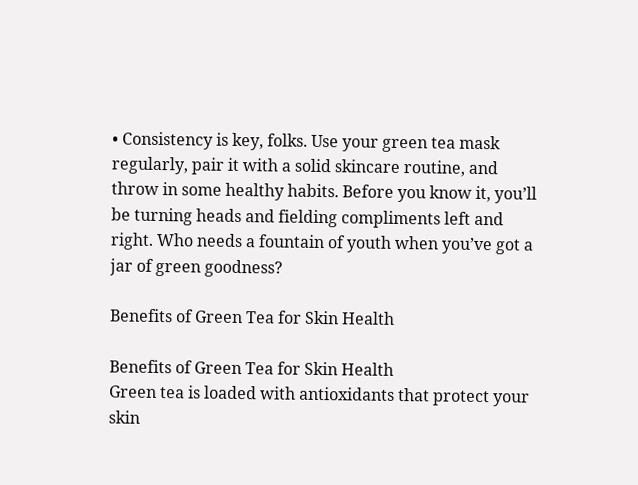• Consistency is key, folks. Use your green tea mask regularly, pair it with a solid skincare routine, and throw in some healthy habits. Before you know it, you’ll be turning heads and fielding compliments left and right. Who needs a fountain of youth when you’ve got a jar of green goodness?

Benefits of Green Tea for Skin Health

Benefits of Green Tea for Skin Health
Green tea is loaded with antioxidants that protect your skin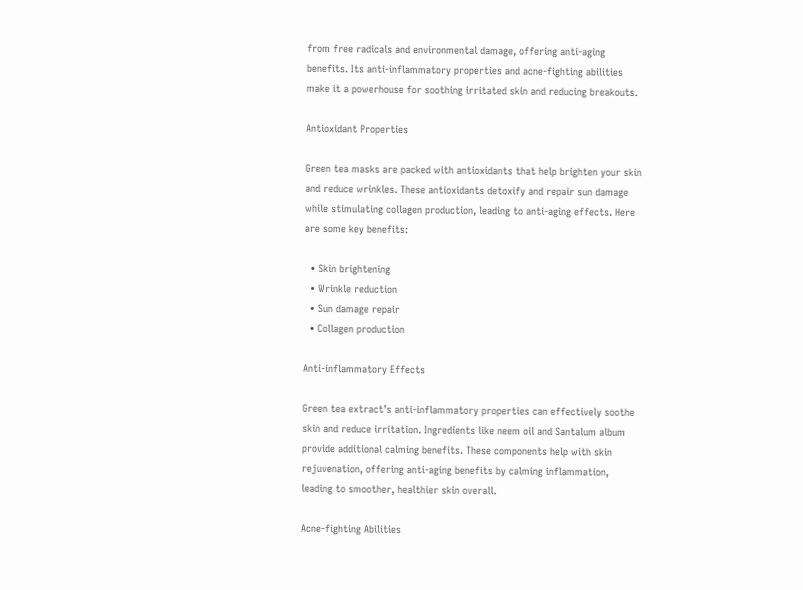from free radicals and environmental damage, offering anti-aging benefits. Its anti-inflammatory properties and acne-fighting abilities make it a powerhouse for soothing irritated skin and reducing breakouts.

Antioxidant Properties

Green tea masks are packed with antioxidants that help brighten your skin and reduce wrinkles. These antioxidants detoxify and repair sun damage while stimulating collagen production, leading to anti-aging effects. Here are some key benefits:

  • Skin brightening
  • Wrinkle reduction
  • Sun damage repair
  • Collagen production

Anti-inflammatory Effects

Green tea extract’s anti-inflammatory properties can effectively soothe skin and reduce irritation. Ingredients like neem oil and Santalum album provide additional calming benefits. These components help with skin rejuvenation, offering anti-aging benefits by calming inflammation, leading to smoother, healthier skin overall.

Acne-fighting Abilities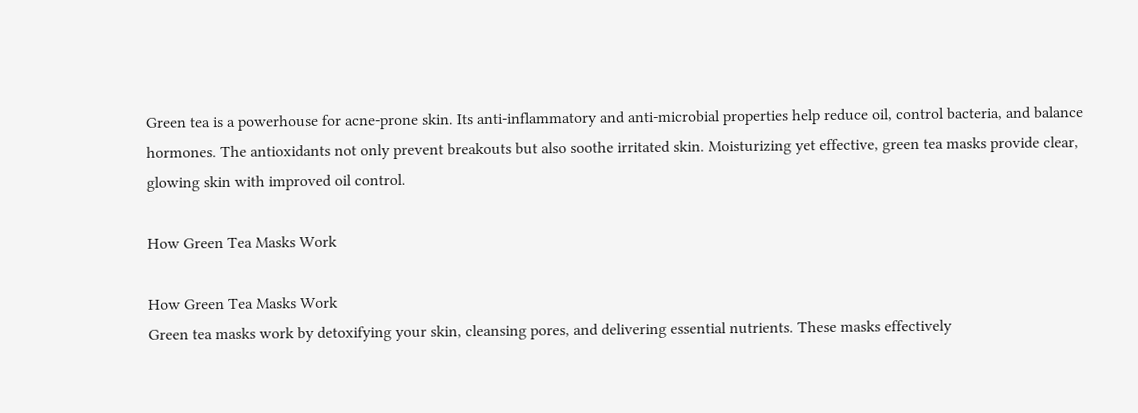Green tea is a powerhouse for acne-prone skin. Its anti-inflammatory and anti-microbial properties help reduce oil, control bacteria, and balance hormones. The antioxidants not only prevent breakouts but also soothe irritated skin. Moisturizing yet effective, green tea masks provide clear, glowing skin with improved oil control.

How Green Tea Masks Work

How Green Tea Masks Work
Green tea masks work by detoxifying your skin, cleansing pores, and delivering essential nutrients. These masks effectively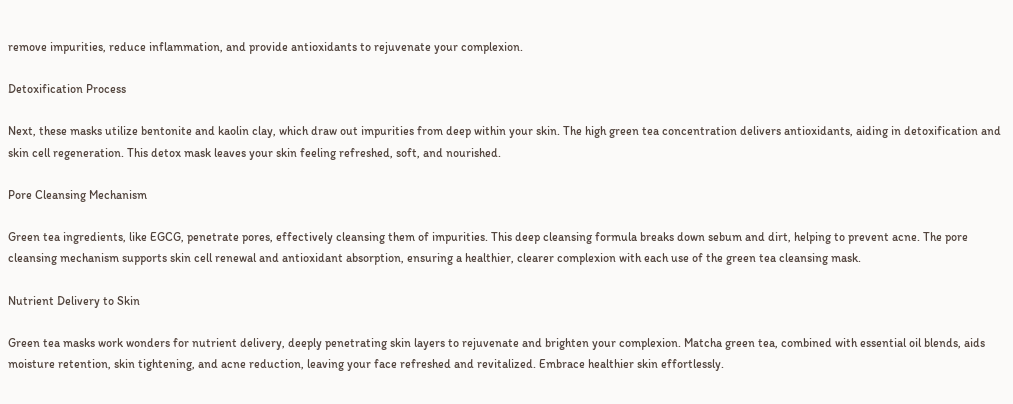remove impurities, reduce inflammation, and provide antioxidants to rejuvenate your complexion.

Detoxification Process

Next, these masks utilize bentonite and kaolin clay, which draw out impurities from deep within your skin. The high green tea concentration delivers antioxidants, aiding in detoxification and skin cell regeneration. This detox mask leaves your skin feeling refreshed, soft, and nourished.

Pore Cleansing Mechanism

Green tea ingredients, like EGCG, penetrate pores, effectively cleansing them of impurities. This deep cleansing formula breaks down sebum and dirt, helping to prevent acne. The pore cleansing mechanism supports skin cell renewal and antioxidant absorption, ensuring a healthier, clearer complexion with each use of the green tea cleansing mask.

Nutrient Delivery to Skin

Green tea masks work wonders for nutrient delivery, deeply penetrating skin layers to rejuvenate and brighten your complexion. Matcha green tea, combined with essential oil blends, aids moisture retention, skin tightening, and acne reduction, leaving your face refreshed and revitalized. Embrace healthier skin effortlessly.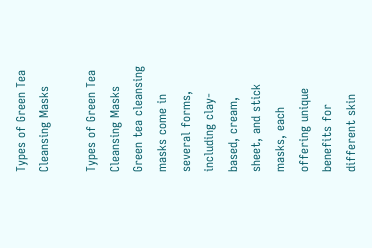Types of Green Tea Cleansing Masks

Types of Green Tea Cleansing Masks
Green tea cleansing masks come in several forms, including clay-based, cream, sheet, and stick masks, each offering unique benefits for different skin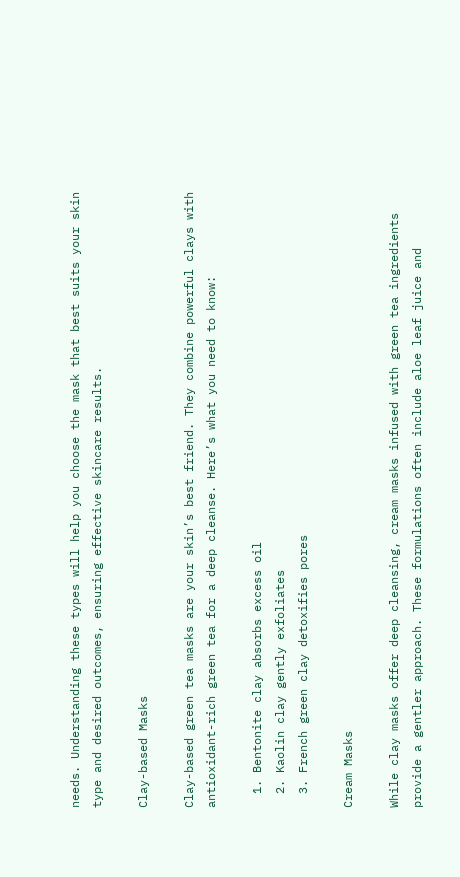needs. Understanding these types will help you choose the mask that best suits your skin type and desired outcomes, ensuring effective skincare results.

Clay-based Masks

Clay-based green tea masks are your skin’s best friend. They combine powerful clays with antioxidant-rich green tea for a deep cleanse. Here’s what you need to know:

  1. Bentonite clay absorbs excess oil
  2. Kaolin clay gently exfoliates
  3. French green clay detoxifies pores

Cream Masks

While clay masks offer deep cleansing, cream masks infused with green tea ingredients provide a gentler approach. These formulations often include aloe leaf juice and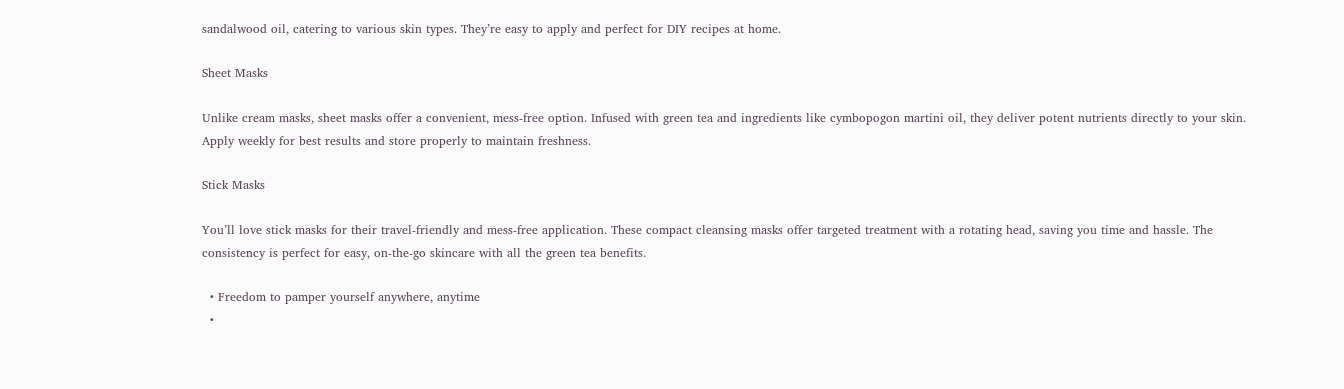sandalwood oil, catering to various skin types. They’re easy to apply and perfect for DIY recipes at home.

Sheet Masks

Unlike cream masks, sheet masks offer a convenient, mess-free option. Infused with green tea and ingredients like cymbopogon martini oil, they deliver potent nutrients directly to your skin. Apply weekly for best results and store properly to maintain freshness.

Stick Masks

You’ll love stick masks for their travel-friendly and mess-free application. These compact cleansing masks offer targeted treatment with a rotating head, saving you time and hassle. The consistency is perfect for easy, on-the-go skincare with all the green tea benefits.

  • Freedom to pamper yourself anywhere, anytime
  •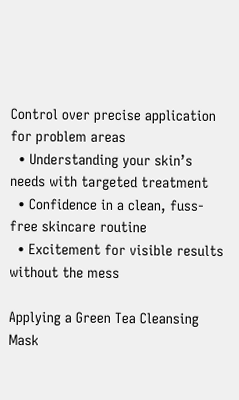Control over precise application for problem areas
  • Understanding your skin’s needs with targeted treatment
  • Confidence in a clean, fuss-free skincare routine
  • Excitement for visible results without the mess

Applying a Green Tea Cleansing Mask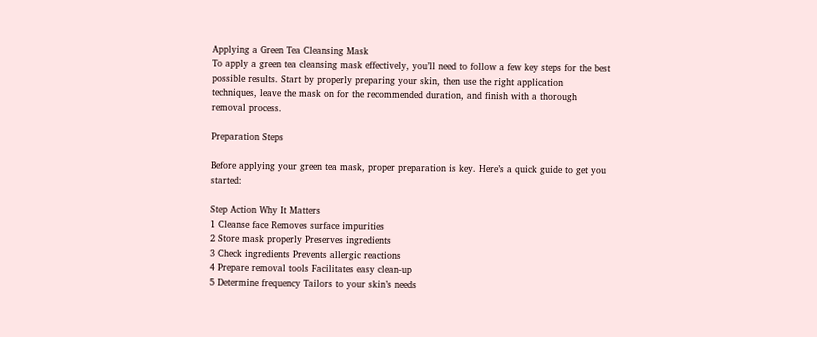Applying a Green Tea Cleansing Mask
To apply a green tea cleansing mask effectively, you’ll need to follow a few key steps for the best possible results. Start by properly preparing your skin, then use the right application techniques, leave the mask on for the recommended duration, and finish with a thorough removal process.

Preparation Steps

Before applying your green tea mask, proper preparation is key. Here’s a quick guide to get you started:

Step Action Why It Matters
1 Cleanse face Removes surface impurities
2 Store mask properly Preserves ingredients
3 Check ingredients Prevents allergic reactions
4 Prepare removal tools Facilitates easy clean-up
5 Determine frequency Tailors to your skin’s needs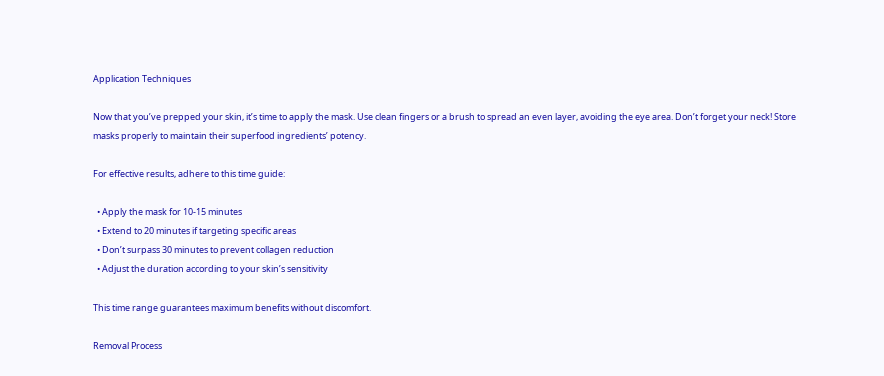Application Techniques

Now that you’ve prepped your skin, it’s time to apply the mask. Use clean fingers or a brush to spread an even layer, avoiding the eye area. Don’t forget your neck! Store masks properly to maintain their superfood ingredients’ potency.

For effective results, adhere to this time guide:

  • Apply the mask for 10-15 minutes
  • Extend to 20 minutes if targeting specific areas
  • Don’t surpass 30 minutes to prevent collagen reduction
  • Adjust the duration according to your skin’s sensitivity

This time range guarantees maximum benefits without discomfort.

Removal Process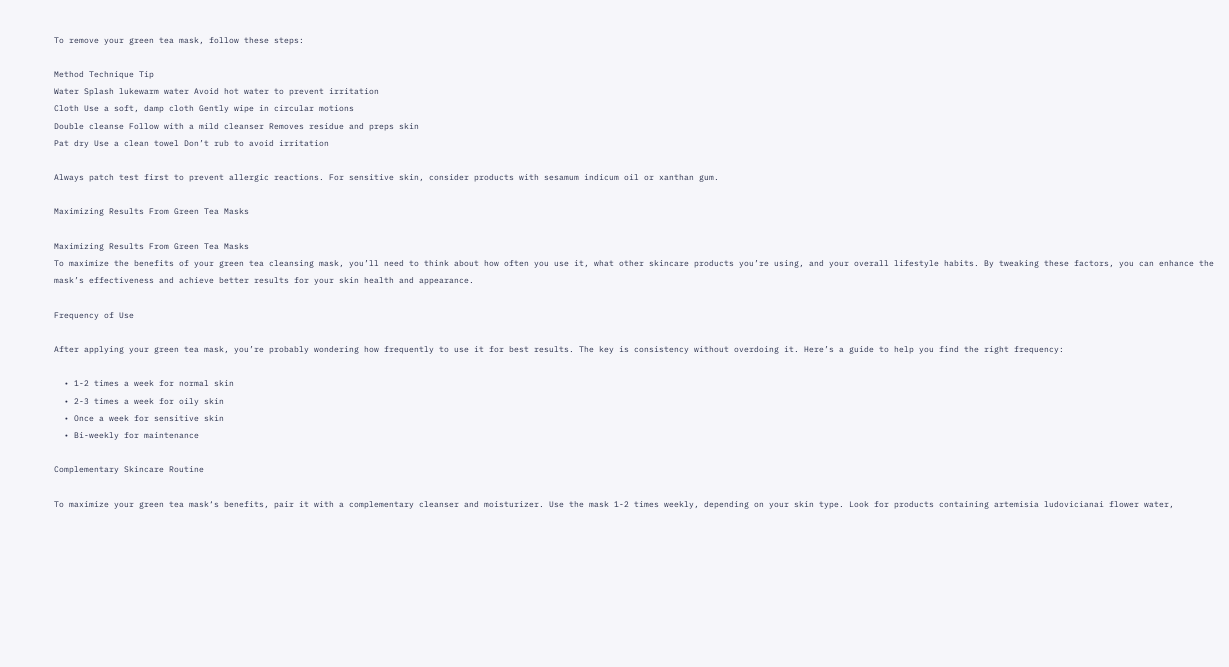To remove your green tea mask, follow these steps:

Method Technique Tip
Water Splash lukewarm water Avoid hot water to prevent irritation
Cloth Use a soft, damp cloth Gently wipe in circular motions
Double cleanse Follow with a mild cleanser Removes residue and preps skin
Pat dry Use a clean towel Don’t rub to avoid irritation

Always patch test first to prevent allergic reactions. For sensitive skin, consider products with sesamum indicum oil or xanthan gum.

Maximizing Results From Green Tea Masks

Maximizing Results From Green Tea Masks
To maximize the benefits of your green tea cleansing mask, you’ll need to think about how often you use it, what other skincare products you’re using, and your overall lifestyle habits. By tweaking these factors, you can enhance the mask’s effectiveness and achieve better results for your skin health and appearance.

Frequency of Use

After applying your green tea mask, you’re probably wondering how frequently to use it for best results. The key is consistency without overdoing it. Here’s a guide to help you find the right frequency:

  • 1-2 times a week for normal skin
  • 2-3 times a week for oily skin
  • Once a week for sensitive skin
  • Bi-weekly for maintenance

Complementary Skincare Routine

To maximize your green tea mask‘s benefits, pair it with a complementary cleanser and moisturizer. Use the mask 1-2 times weekly, depending on your skin type. Look for products containing artemisia ludovicianai flower water,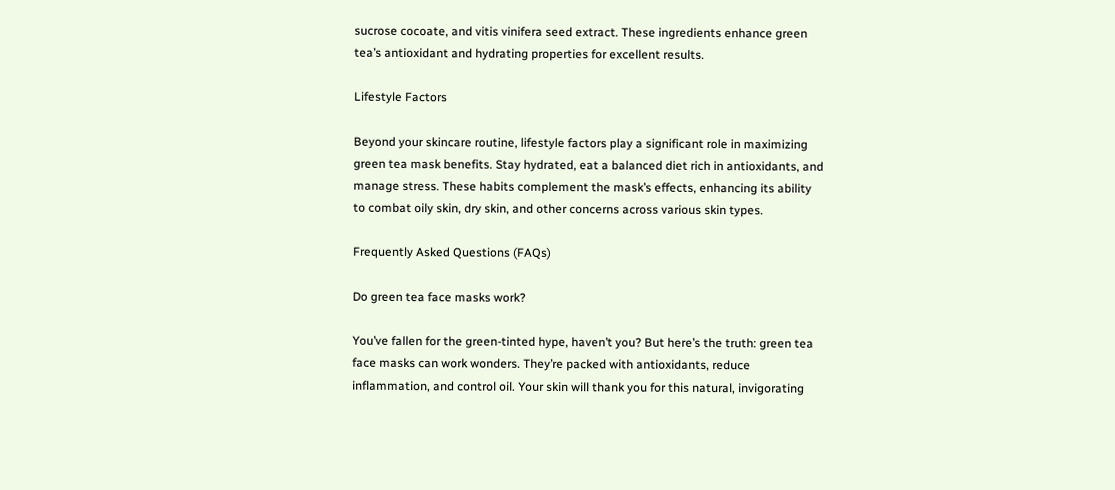sucrose cocoate, and vitis vinifera seed extract. These ingredients enhance green tea’s antioxidant and hydrating properties for excellent results.

Lifestyle Factors

Beyond your skincare routine, lifestyle factors play a significant role in maximizing green tea mask benefits. Stay hydrated, eat a balanced diet rich in antioxidants, and manage stress. These habits complement the mask’s effects, enhancing its ability to combat oily skin, dry skin, and other concerns across various skin types.

Frequently Asked Questions (FAQs)

Do green tea face masks work?

You’ve fallen for the green-tinted hype, haven’t you? But here’s the truth: green tea face masks can work wonders. They’re packed with antioxidants, reduce inflammation, and control oil. Your skin will thank you for this natural, invigorating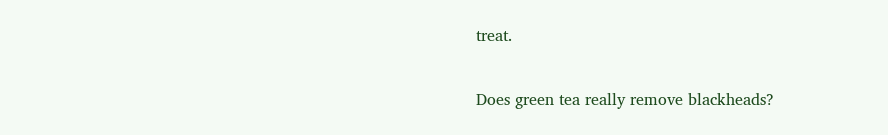treat.

Does green tea really remove blackheads?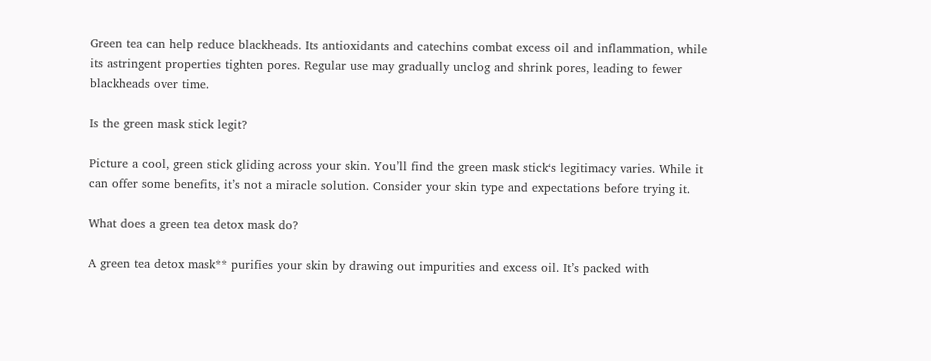Green tea can help reduce blackheads. Its antioxidants and catechins combat excess oil and inflammation, while its astringent properties tighten pores. Regular use may gradually unclog and shrink pores, leading to fewer blackheads over time.

Is the green mask stick legit?

Picture a cool, green stick gliding across your skin. You’ll find the green mask stick‘s legitimacy varies. While it can offer some benefits, it’s not a miracle solution. Consider your skin type and expectations before trying it.

What does a green tea detox mask do?

A green tea detox mask** purifies your skin by drawing out impurities and excess oil. It’s packed with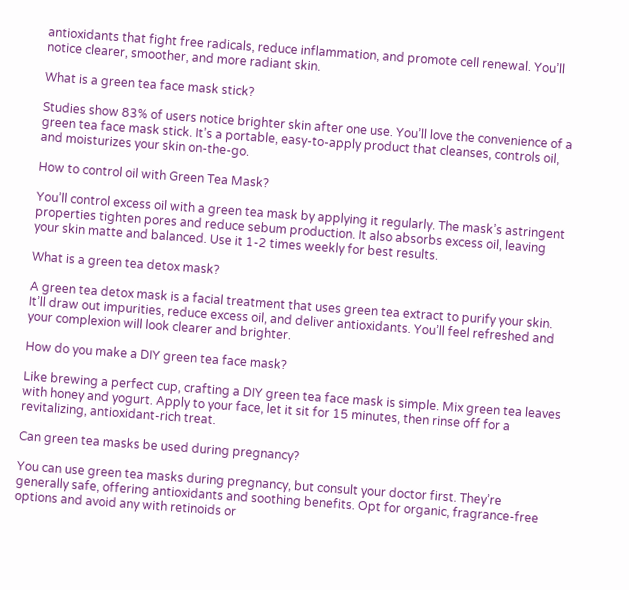antioxidants that fight free radicals, reduce inflammation, and promote cell renewal. You’ll notice clearer, smoother, and more radiant skin.

What is a green tea face mask stick?

Studies show 83% of users notice brighter skin after one use. You’ll love the convenience of a green tea face mask stick. It’s a portable, easy-to-apply product that cleanses, controls oil, and moisturizes your skin on-the-go.

How to control oil with Green Tea Mask?

You’ll control excess oil with a green tea mask by applying it regularly. The mask’s astringent properties tighten pores and reduce sebum production. It also absorbs excess oil, leaving your skin matte and balanced. Use it 1-2 times weekly for best results.

What is a green tea detox mask?

A green tea detox mask is a facial treatment that uses green tea extract to purify your skin. It’ll draw out impurities, reduce excess oil, and deliver antioxidants. You’ll feel refreshed and your complexion will look clearer and brighter.

How do you make a DIY green tea face mask?

Like brewing a perfect cup, crafting a DIY green tea face mask is simple. Mix green tea leaves with honey and yogurt. Apply to your face, let it sit for 15 minutes, then rinse off for a revitalizing, antioxidant-rich treat.

Can green tea masks be used during pregnancy?

You can use green tea masks during pregnancy, but consult your doctor first. They’re generally safe, offering antioxidants and soothing benefits. Opt for organic, fragrance-free options and avoid any with retinoids or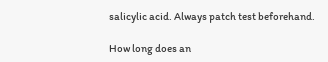salicylic acid. Always patch test beforehand.

How long does an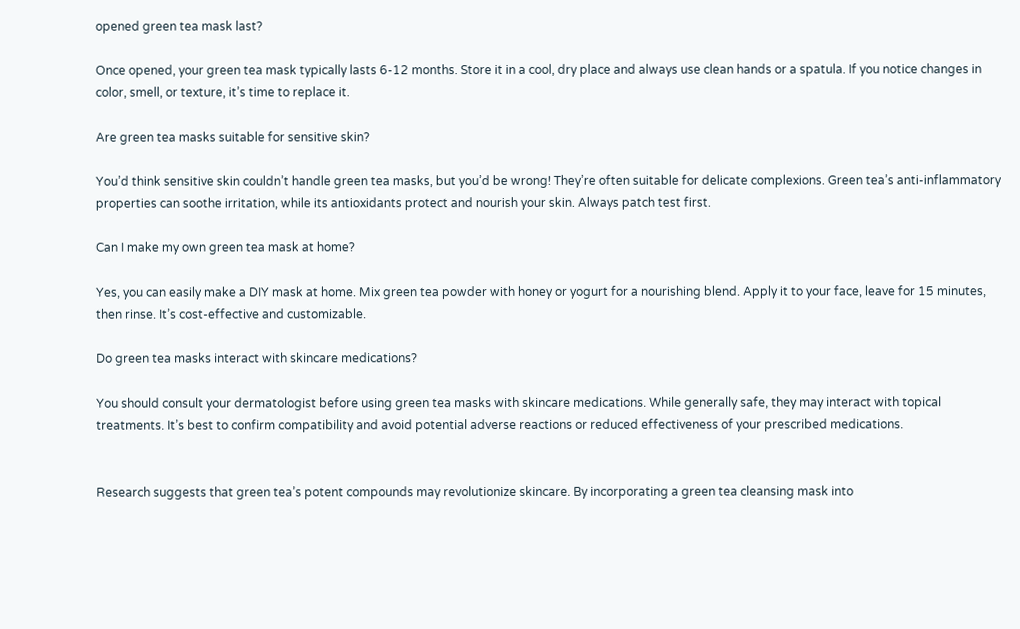opened green tea mask last?

Once opened, your green tea mask typically lasts 6-12 months. Store it in a cool, dry place and always use clean hands or a spatula. If you notice changes in color, smell, or texture, it’s time to replace it.

Are green tea masks suitable for sensitive skin?

You’d think sensitive skin couldn’t handle green tea masks, but you’d be wrong! They’re often suitable for delicate complexions. Green tea’s anti-inflammatory properties can soothe irritation, while its antioxidants protect and nourish your skin. Always patch test first.

Can I make my own green tea mask at home?

Yes, you can easily make a DIY mask at home. Mix green tea powder with honey or yogurt for a nourishing blend. Apply it to your face, leave for 15 minutes, then rinse. It’s cost-effective and customizable.

Do green tea masks interact with skincare medications?

You should consult your dermatologist before using green tea masks with skincare medications. While generally safe, they may interact with topical treatments. It’s best to confirm compatibility and avoid potential adverse reactions or reduced effectiveness of your prescribed medications.


Research suggests that green tea’s potent compounds may revolutionize skincare. By incorporating a green tea cleansing mask into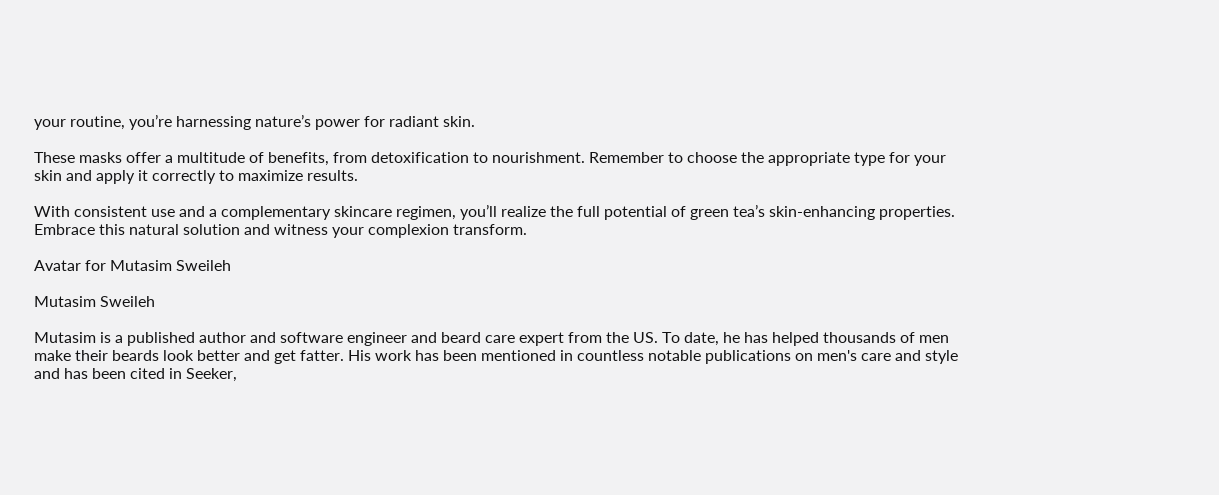your routine, you’re harnessing nature’s power for radiant skin.

These masks offer a multitude of benefits, from detoxification to nourishment. Remember to choose the appropriate type for your skin and apply it correctly to maximize results.

With consistent use and a complementary skincare regimen, you’ll realize the full potential of green tea’s skin-enhancing properties. Embrace this natural solution and witness your complexion transform.

Avatar for Mutasim Sweileh

Mutasim Sweileh

Mutasim is a published author and software engineer and beard care expert from the US. To date, he has helped thousands of men make their beards look better and get fatter. His work has been mentioned in countless notable publications on men's care and style and has been cited in Seeker,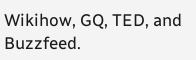Wikihow, GQ, TED, and Buzzfeed.